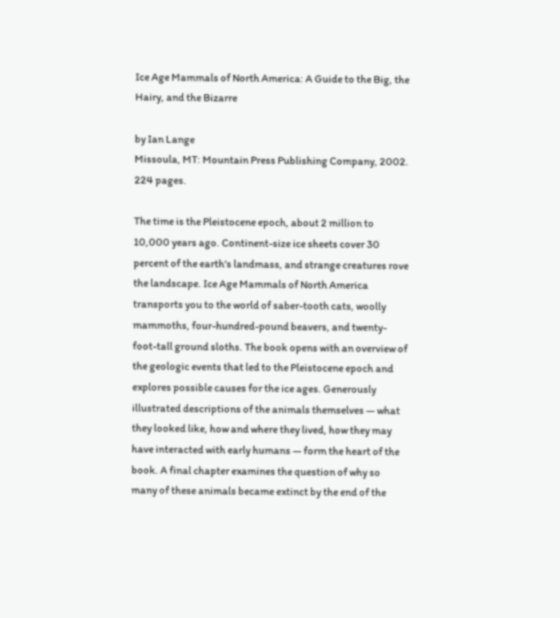Ice Age Mammals of North America: A Guide to the Big, the Hairy, and the Bizarre

by Ian Lange
Missoula, MT: Mountain Press Publishing Company, 2002. 224 pages.

The time is the Pleistocene epoch, about 2 million to 10,000 years ago. Continent-size ice sheets cover 30 percent of the earth's landmass, and strange creatures rove the landscape. Ice Age Mammals of North America transports you to the world of saber-tooth cats, woolly mammoths, four-hundred-pound beavers, and twenty-foot-tall ground sloths. The book opens with an overview of the geologic events that led to the Pleistocene epoch and explores possible causes for the ice ages. Generously illustrated descriptions of the animals themselves — what they looked like, how and where they lived, how they may have interacted with early humans — form the heart of the book. A final chapter examines the question of why so many of these animals became extinct by the end of the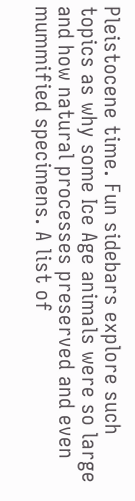Pleistocene time. Fun sidebars explore such topics as why some Ice Age animals were so large and how natural processes preserved and even mummified specimens. A list of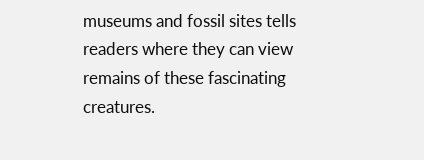museums and fossil sites tells readers where they can view remains of these fascinating creatures.